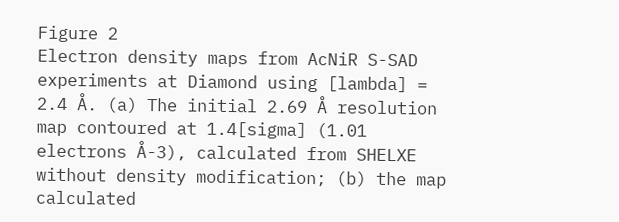Figure 2
Electron density maps from AcNiR S-SAD experiments at Diamond using [lambda] = 2.4 Å. (a) The initial 2.69 Å resolution map contoured at 1.4[sigma] (1.01 electrons Å-3), calculated from SHELXE without density modification; (b) the map calculated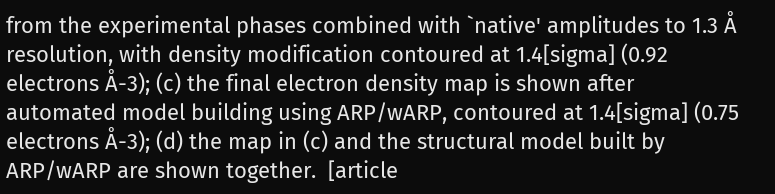from the experimental phases combined with `native' amplitudes to 1.3 Å resolution, with density modification contoured at 1.4[sigma] (0.92 electrons Å-3); (c) the final electron density map is shown after automated model building using ARP/wARP, contoured at 1.4[sigma] (0.75 electrons Å-3); (d) the map in (c) and the structural model built by ARP/wARP are shown together.  [article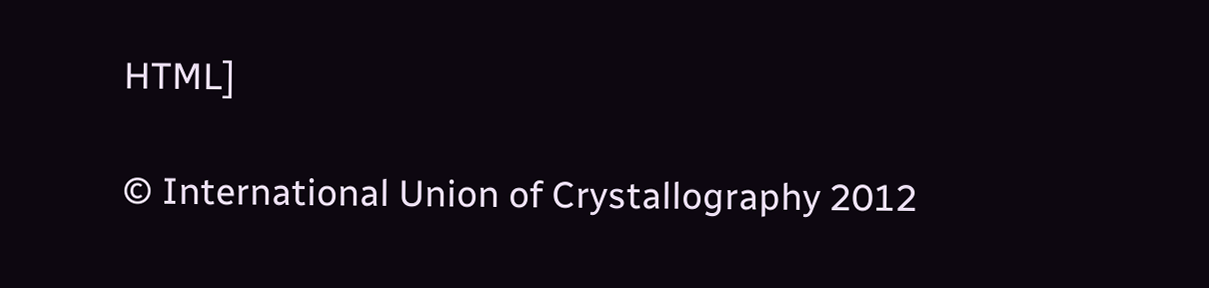HTML]

© International Union of Crystallography 2012